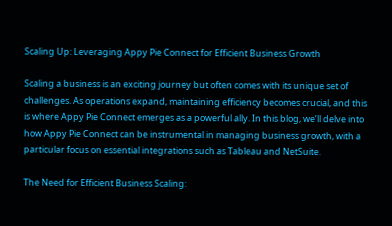Scaling Up: Leveraging Appy Pie Connect for Efficient Business Growth

Scaling a business is an exciting journey but often comes with its unique set of challenges. As operations expand, maintaining efficiency becomes crucial, and this is where Appy Pie Connect emerges as a powerful ally. In this blog, we’ll delve into how Appy Pie Connect can be instrumental in managing business growth, with a particular focus on essential integrations such as Tableau and NetSuite.

The Need for Efficient Business Scaling: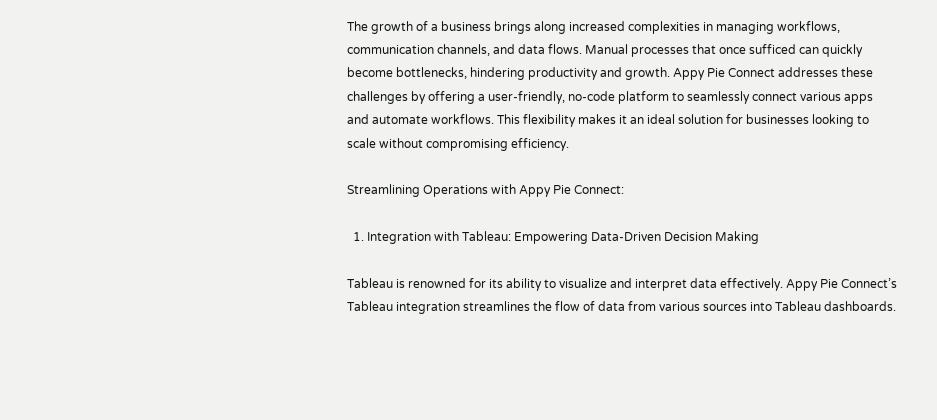The growth of a business brings along increased complexities in managing workflows, communication channels, and data flows. Manual processes that once sufficed can quickly become bottlenecks, hindering productivity and growth. Appy Pie Connect addresses these challenges by offering a user-friendly, no-code platform to seamlessly connect various apps and automate workflows. This flexibility makes it an ideal solution for businesses looking to scale without compromising efficiency.

Streamlining Operations with Appy Pie Connect:

  1. Integration with Tableau: Empowering Data-Driven Decision Making

Tableau is renowned for its ability to visualize and interpret data effectively. Appy Pie Connect’s Tableau integration streamlines the flow of data from various sources into Tableau dashboards.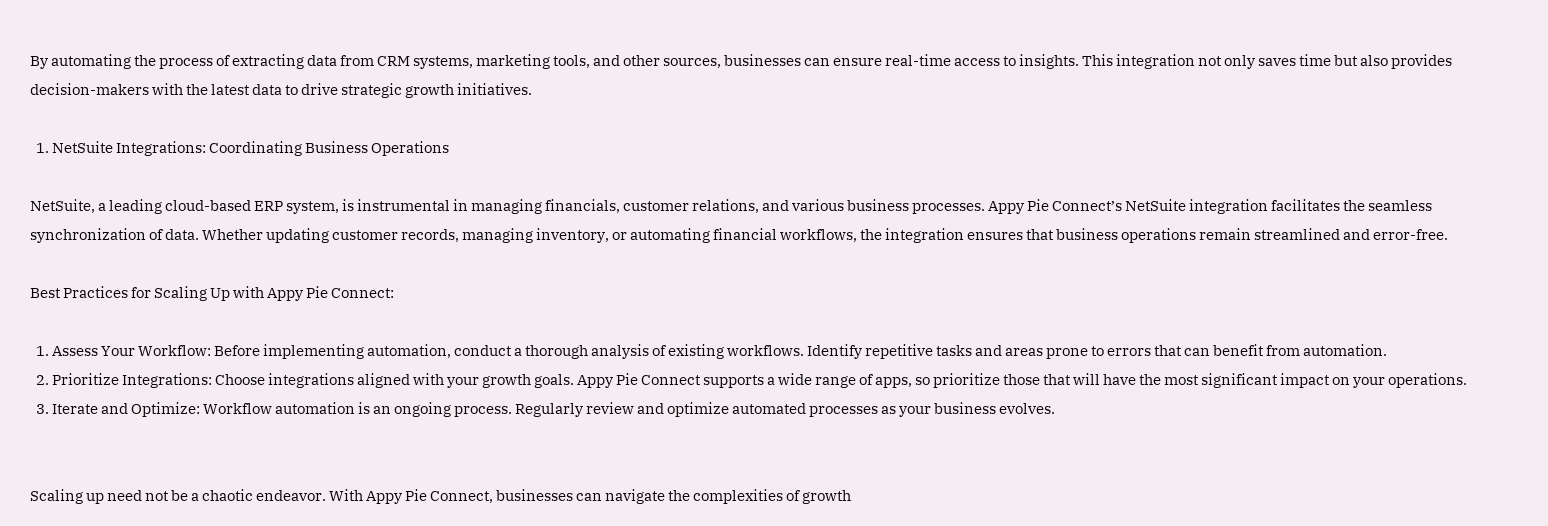By automating the process of extracting data from CRM systems, marketing tools, and other sources, businesses can ensure real-time access to insights. This integration not only saves time but also provides decision-makers with the latest data to drive strategic growth initiatives.

  1. NetSuite Integrations: Coordinating Business Operations

NetSuite, a leading cloud-based ERP system, is instrumental in managing financials, customer relations, and various business processes. Appy Pie Connect’s NetSuite integration facilitates the seamless synchronization of data. Whether updating customer records, managing inventory, or automating financial workflows, the integration ensures that business operations remain streamlined and error-free.

Best Practices for Scaling Up with Appy Pie Connect:

  1. Assess Your Workflow: Before implementing automation, conduct a thorough analysis of existing workflows. Identify repetitive tasks and areas prone to errors that can benefit from automation.
  2. Prioritize Integrations: Choose integrations aligned with your growth goals. Appy Pie Connect supports a wide range of apps, so prioritize those that will have the most significant impact on your operations.
  3. Iterate and Optimize: Workflow automation is an ongoing process. Regularly review and optimize automated processes as your business evolves.


Scaling up need not be a chaotic endeavor. With Appy Pie Connect, businesses can navigate the complexities of growth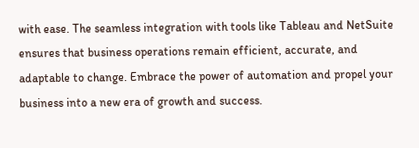with ease. The seamless integration with tools like Tableau and NetSuite ensures that business operations remain efficient, accurate, and adaptable to change. Embrace the power of automation and propel your business into a new era of growth and success.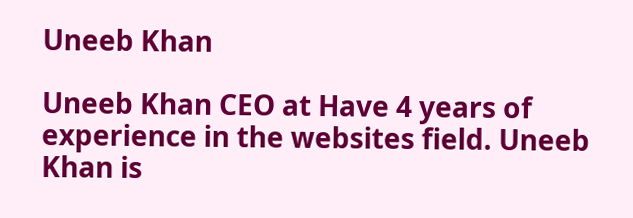Uneeb Khan

Uneeb Khan CEO at Have 4 years of experience in the websites field. Uneeb Khan is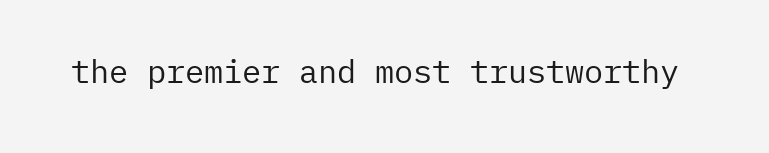the premier and most trustworthy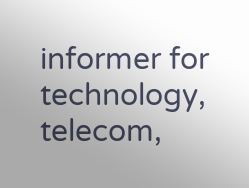informer for technology, telecom,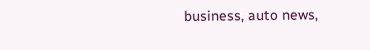business, auto news,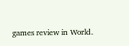games review in World.